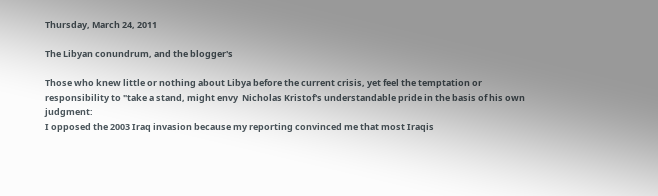Thursday, March 24, 2011

The Libyan conundrum, and the blogger's

Those who knew little or nothing about Libya before the current crisis, yet feel the temptation or responsibility to "take a stand, might envy  Nicholas Kristof's understandable pride in the basis of his own judgment:
I opposed the 2003 Iraq invasion because my reporting convinced me that most Iraqis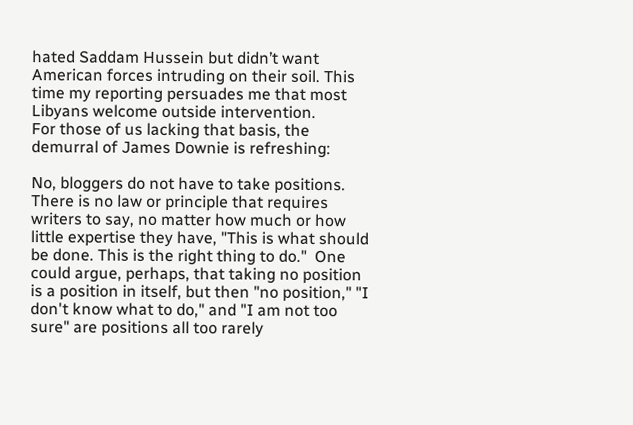hated Saddam Hussein but didn’t want American forces intruding on their soil. This time my reporting persuades me that most Libyans welcome outside intervention.
For those of us lacking that basis, the demurral of James Downie is refreshing:

No, bloggers do not have to take positions. There is no law or principle that requires writers to say, no matter how much or how little expertise they have, "This is what should be done. This is the right thing to do."  One could argue, perhaps, that taking no position is a position in itself, but then "no position," "I don't know what to do," and "I am not too sure" are positions all too rarely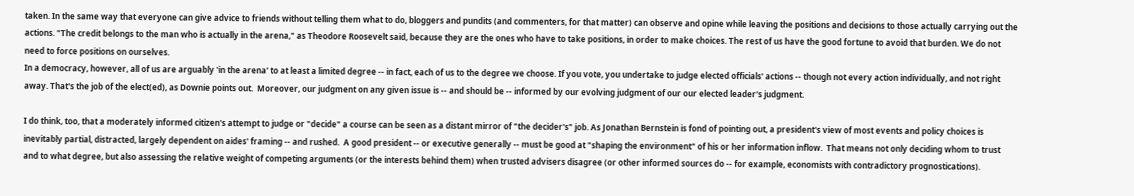taken. In the same way that everyone can give advice to friends without telling them what to do, bloggers and pundits (and commenters, for that matter) can observe and opine while leaving the positions and decisions to those actually carrying out the actions. "The credit belongs to the man who is actually in the arena," as Theodore Roosevelt said, because they are the ones who have to take positions, in order to make choices. The rest of us have the good fortune to avoid that burden. We do not need to force positions on ourselves.
In a democracy, however, all of us are arguably 'in the arena' to at least a limited degree -- in fact, each of us to the degree we choose. If you vote, you undertake to judge elected officials' actions -- though not every action individually, and not right away. That's the job of the elect(ed), as Downie points out.  Moreover, our judgment on any given issue is -- and should be -- informed by our evolving judgment of our our elected leader's judgment.

I do think, too, that a moderately informed citizen's attempt to judge or "decide" a course can be seen as a distant mirror of "the decider's" job. As Jonathan Bernstein is fond of pointing out, a president's view of most events and policy choices is inevitably partial, distracted, largely dependent on aides' framing -- and rushed.  A good president -- or executive generally -- must be good at "shaping the environment" of his or her information inflow.  That means not only deciding whom to trust and to what degree, but also assessing the relative weight of competing arguments (or the interests behind them) when trusted advisers disagree (or other informed sources do -- for example, economists with contradictory prognostications).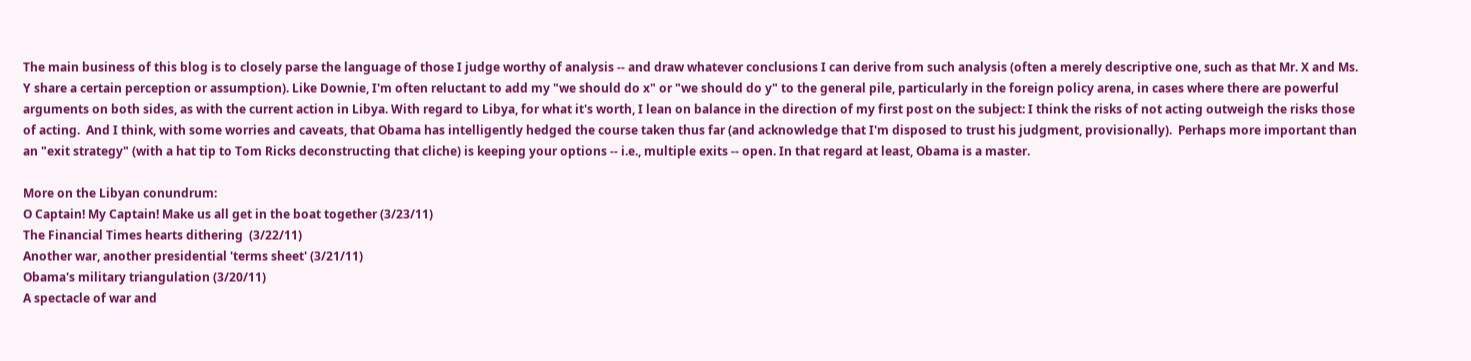The main business of this blog is to closely parse the language of those I judge worthy of analysis -- and draw whatever conclusions I can derive from such analysis (often a merely descriptive one, such as that Mr. X and Ms. Y share a certain perception or assumption). Like Downie, I'm often reluctant to add my "we should do x" or "we should do y" to the general pile, particularly in the foreign policy arena, in cases where there are powerful arguments on both sides, as with the current action in Libya. With regard to Libya, for what it's worth, I lean on balance in the direction of my first post on the subject: I think the risks of not acting outweigh the risks those of acting.  And I think, with some worries and caveats, that Obama has intelligently hedged the course taken thus far (and acknowledge that I'm disposed to trust his judgment, provisionally).  Perhaps more important than an "exit strategy" (with a hat tip to Tom Ricks deconstructing that cliche) is keeping your options -- i.e., multiple exits -- open. In that regard at least, Obama is a master.

More on the Libyan conundrum:
O Captain! My Captain! Make us all get in the boat together (3/23/11)
The Financial Times hearts dithering  (3/22/11)
Another war, another presidential 'terms sheet' (3/21/11)
Obama's military triangulation (3/20/11)
A spectacle of war and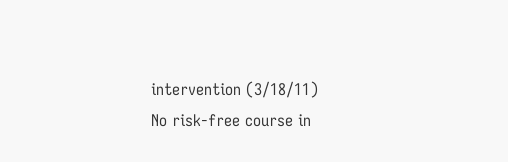intervention (3/18/11)
No risk-free course in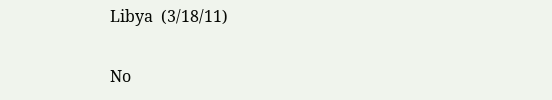Libya  (3/18/11)

No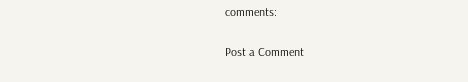comments:

Post a Comment